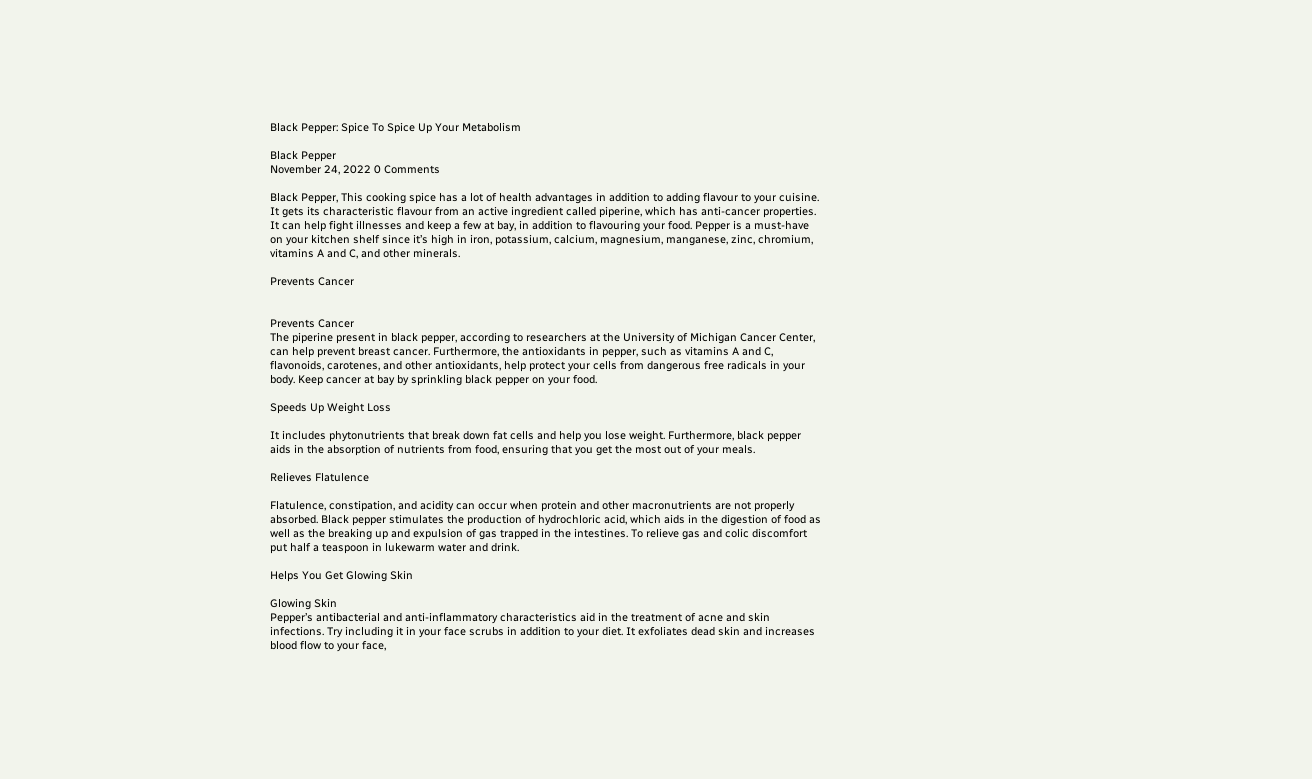Black Pepper: Spice To Spice Up Your Metabolism

Black Pepper
November 24, 2022 0 Comments

Black Pepper, This cooking spice has a lot of health advantages in addition to adding flavour to your cuisine. It gets its characteristic flavour from an active ingredient called piperine, which has anti-cancer properties. It can help fight illnesses and keep a few at bay, in addition to flavouring your food. Pepper is a must-have on your kitchen shelf since it’s high in iron, potassium, calcium, magnesium, manganese, zinc, chromium, vitamins A and C, and other minerals.

Prevents Cancer


Prevents Cancer
The piperine present in black pepper, according to researchers at the University of Michigan Cancer Center, can help prevent breast cancer. Furthermore, the antioxidants in pepper, such as vitamins A and C, flavonoids, carotenes, and other antioxidants, help protect your cells from dangerous free radicals in your body. Keep cancer at bay by sprinkling black pepper on your food.

Speeds Up Weight Loss

It includes phytonutrients that break down fat cells and help you lose weight. Furthermore, black pepper aids in the absorption of nutrients from food, ensuring that you get the most out of your meals.

Relieves Flatulence

Flatulence, constipation, and acidity can occur when protein and other macronutrients are not properly absorbed. Black pepper stimulates the production of hydrochloric acid, which aids in the digestion of food as well as the breaking up and expulsion of gas trapped in the intestines. To relieve gas and colic discomfort put half a teaspoon in lukewarm water and drink.

Helps You Get Glowing Skin

Glowing Skin
Pepper’s antibacterial and anti-inflammatory characteristics aid in the treatment of acne and skin infections. Try including it in your face scrubs in addition to your diet. It exfoliates dead skin and increases blood flow to your face,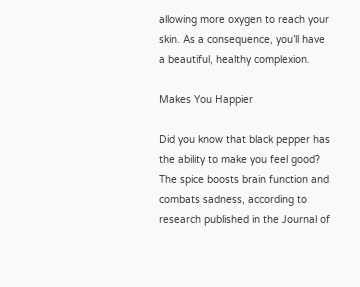allowing more oxygen to reach your skin. As a consequence, you’ll have a beautiful, healthy complexion.

Makes You Happier

Did you know that black pepper has the ability to make you feel good? The spice boosts brain function and combats sadness, according to research published in the Journal of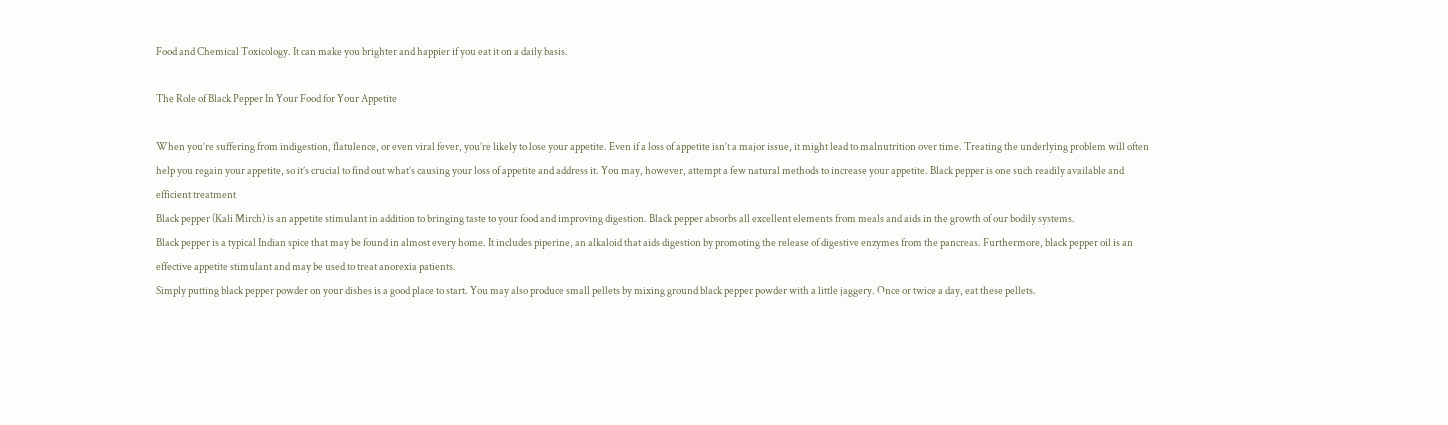Food and Chemical Toxicology. It can make you brighter and happier if you eat it on a daily basis.

The Role of Black Pepper In Your Food for Your Appetite

When you’re suffering from indigestion, flatulence, or even viral fever, you’re likely to lose your appetite. Even if a loss of appetite isn’t a major issue, it might lead to malnutrition over time. Treating the underlying problem will often help you regain your appetite, so it’s crucial to find out what’s causing your loss of appetite and address it. You may, however, attempt a few natural methods to increase your appetite. Black pepper is one such readily available and efficient treatment
Black pepper (Kali Mirch) is an appetite stimulant in addition to bringing taste to your food and improving digestion. Black pepper absorbs all excellent elements from meals and aids in the growth of our bodily systems.
Black pepper is a typical Indian spice that may be found in almost every home. It includes piperine, an alkaloid that aids digestion by promoting the release of digestive enzymes from the pancreas. Furthermore, black pepper oil is an effective appetite stimulant and may be used to treat anorexia patients.
Simply putting black pepper powder on your dishes is a good place to start. You may also produce small pellets by mixing ground black pepper powder with a little jaggery. Once or twice a day, eat these pellets.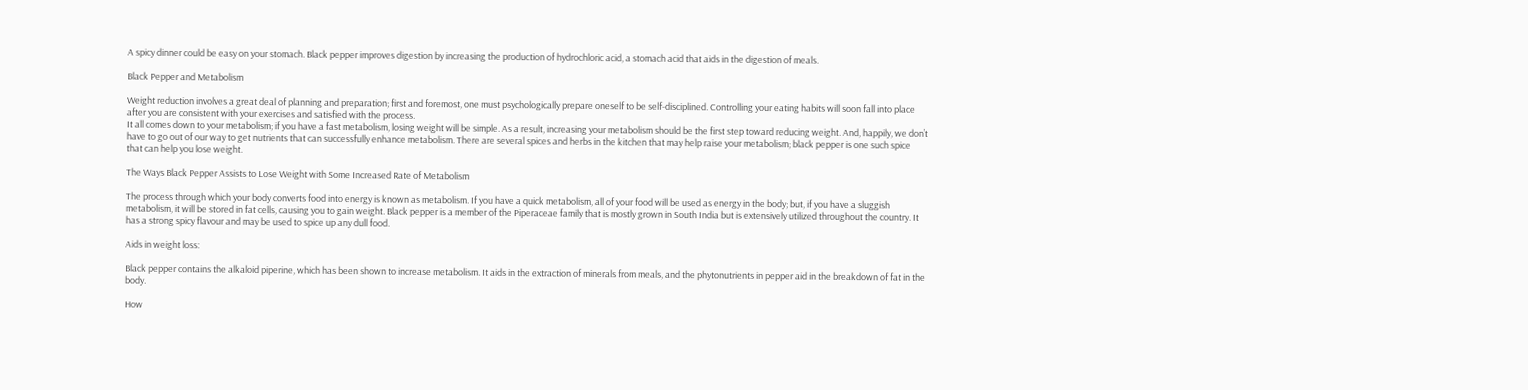A spicy dinner could be easy on your stomach. Black pepper improves digestion by increasing the production of hydrochloric acid, a stomach acid that aids in the digestion of meals.

Black Pepper and Metabolism

Weight reduction involves a great deal of planning and preparation; first and foremost, one must psychologically prepare oneself to be self-disciplined. Controlling your eating habits will soon fall into place after you are consistent with your exercises and satisfied with the process.
It all comes down to your metabolism; if you have a fast metabolism, losing weight will be simple. As a result, increasing your metabolism should be the first step toward reducing weight. And, happily, we don’t have to go out of our way to get nutrients that can successfully enhance metabolism. There are several spices and herbs in the kitchen that may help raise your metabolism; black pepper is one such spice that can help you lose weight.

The Ways Black Pepper Assists to Lose Weight with Some Increased Rate of Metabolism

The process through which your body converts food into energy is known as metabolism. If you have a quick metabolism, all of your food will be used as energy in the body; but, if you have a sluggish metabolism, it will be stored in fat cells, causing you to gain weight. Black pepper is a member of the Piperaceae family that is mostly grown in South India but is extensively utilized throughout the country. It has a strong spicy flavour and may be used to spice up any dull food.

Aids in weight loss:

Black pepper contains the alkaloid piperine, which has been shown to increase metabolism. It aids in the extraction of minerals from meals, and the phytonutrients in pepper aid in the breakdown of fat in the body.

How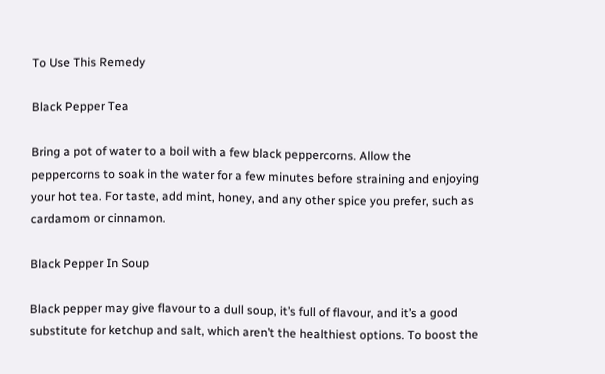To Use This Remedy

Black Pepper Tea

Bring a pot of water to a boil with a few black peppercorns. Allow the peppercorns to soak in the water for a few minutes before straining and enjoying your hot tea. For taste, add mint, honey, and any other spice you prefer, such as cardamom or cinnamon.

Black Pepper In Soup

Black pepper may give flavour to a dull soup, it’s full of flavour, and it’s a good substitute for ketchup and salt, which aren’t the healthiest options. To boost the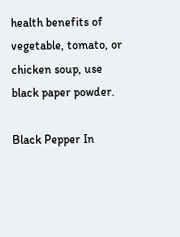health benefits of vegetable, tomato, or chicken soup, use black paper powder.

Black Pepper In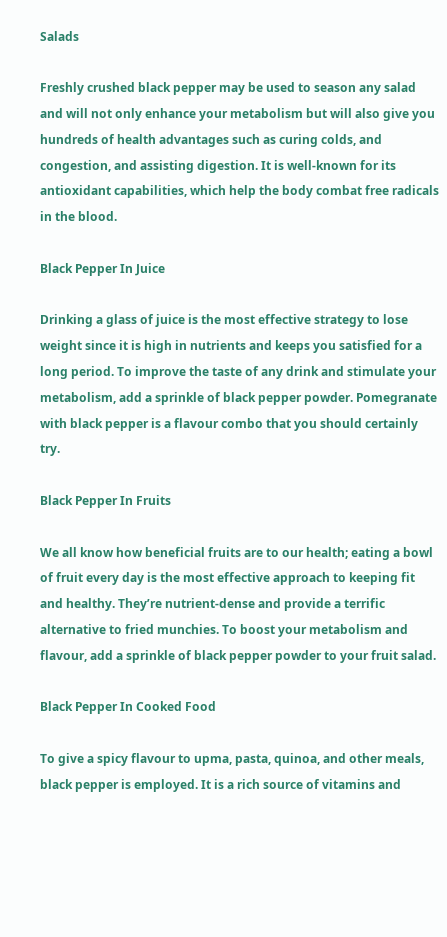Salads

Freshly crushed black pepper may be used to season any salad and will not only enhance your metabolism but will also give you hundreds of health advantages such as curing colds, and congestion, and assisting digestion. It is well-known for its antioxidant capabilities, which help the body combat free radicals in the blood.

Black Pepper In Juice

Drinking a glass of juice is the most effective strategy to lose weight since it is high in nutrients and keeps you satisfied for a long period. To improve the taste of any drink and stimulate your metabolism, add a sprinkle of black pepper powder. Pomegranate with black pepper is a flavour combo that you should certainly try.

Black Pepper In Fruits

We all know how beneficial fruits are to our health; eating a bowl of fruit every day is the most effective approach to keeping fit and healthy. They’re nutrient-dense and provide a terrific alternative to fried munchies. To boost your metabolism and flavour, add a sprinkle of black pepper powder to your fruit salad.

Black Pepper In Cooked Food

To give a spicy flavour to upma, pasta, quinoa, and other meals, black pepper is employed. It is a rich source of vitamins and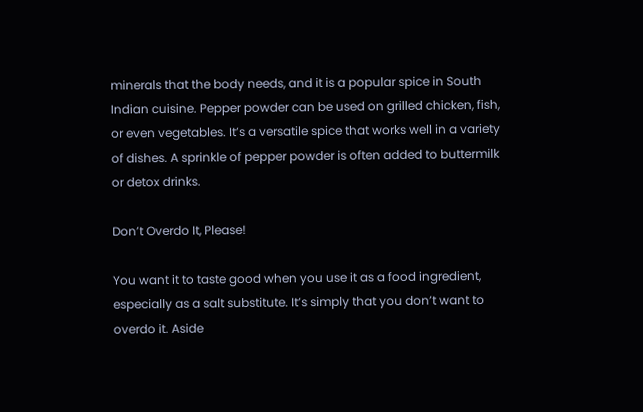minerals that the body needs, and it is a popular spice in South Indian cuisine. Pepper powder can be used on grilled chicken, fish, or even vegetables. It’s a versatile spice that works well in a variety of dishes. A sprinkle of pepper powder is often added to buttermilk or detox drinks.

Don’t Overdo It, Please!

You want it to taste good when you use it as a food ingredient, especially as a salt substitute. It’s simply that you don’t want to overdo it. Aside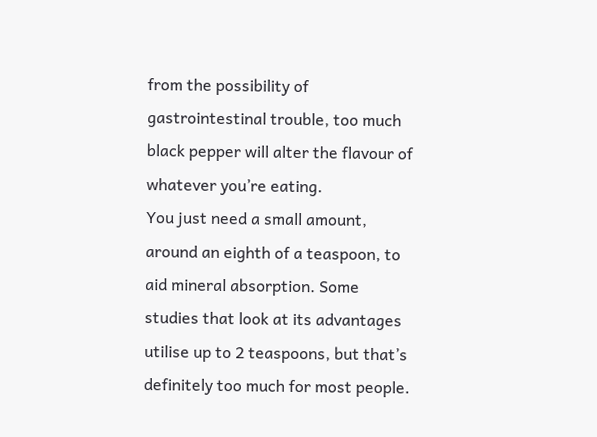from the possibility of gastrointestinal trouble, too much black pepper will alter the flavour of whatever you’re eating.
You just need a small amount, around an eighth of a teaspoon, to aid mineral absorption. Some studies that look at its advantages utilise up to 2 teaspoons, but that’s definitely too much for most people.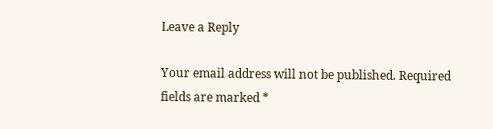Leave a Reply

Your email address will not be published. Required fields are marked *